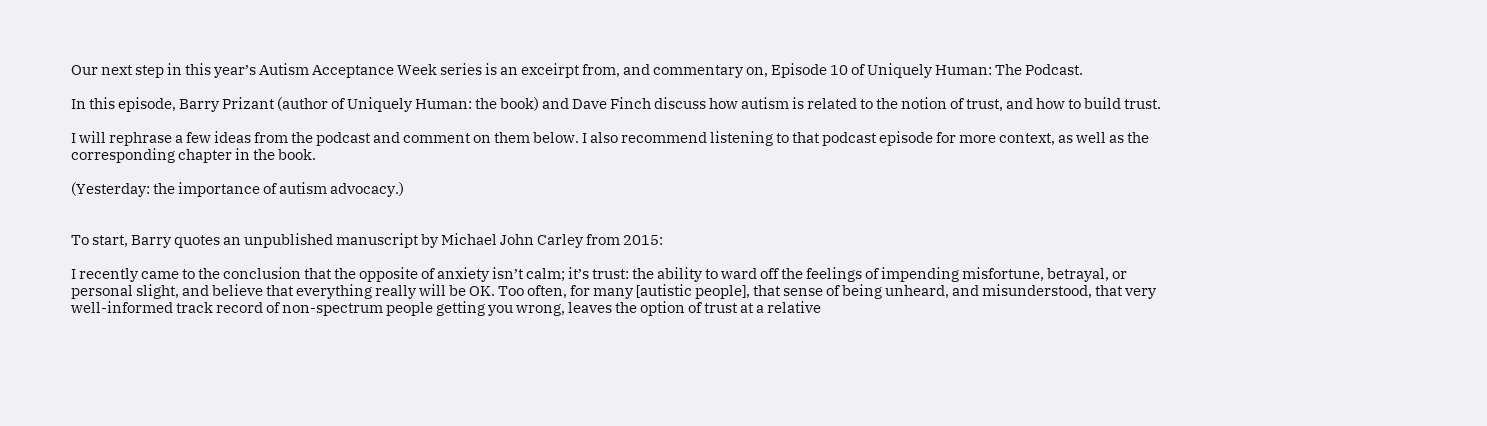Our next step in this year’s Autism Acceptance Week series is an exceirpt from, and commentary on, Episode 10 of Uniquely Human: The Podcast.

In this episode, Barry Prizant (author of Uniquely Human: the book) and Dave Finch discuss how autism is related to the notion of trust, and how to build trust.

I will rephrase a few ideas from the podcast and comment on them below. I also recommend listening to that podcast episode for more context, as well as the corresponding chapter in the book.

(Yesterday: the importance of autism advocacy.)


To start, Barry quotes an unpublished manuscript by Michael John Carley from 2015:

I recently came to the conclusion that the opposite of anxiety isn’t calm; it’s trust: the ability to ward off the feelings of impending misfortune, betrayal, or personal slight, and believe that everything really will be OK. Too often, for many [autistic people], that sense of being unheard, and misunderstood, that very well-informed track record of non-spectrum people getting you wrong, leaves the option of trust at a relative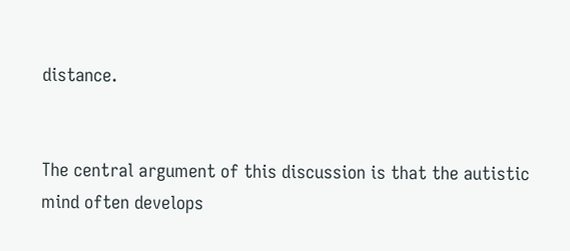distance.


The central argument of this discussion is that the autistic mind often develops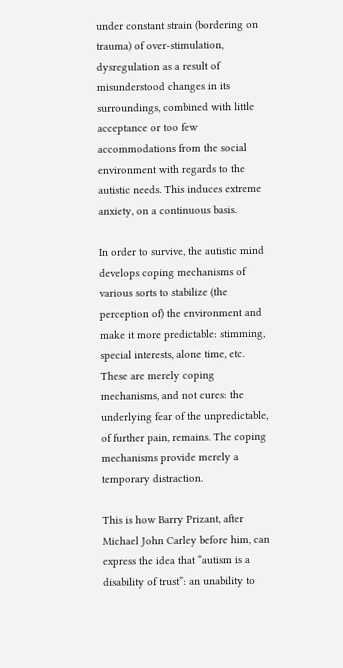under constant strain (bordering on trauma) of over-stimulation, dysregulation as a result of misunderstood changes in its surroundings, combined with little acceptance or too few accommodations from the social environment with regards to the autistic needs. This induces extreme anxiety, on a continuous basis.

In order to survive, the autistic mind develops coping mechanisms of various sorts to stabilize (the perception of) the environment and make it more predictable: stimming, special interests, alone time, etc. These are merely coping mechanisms, and not cures: the underlying fear of the unpredictable, of further pain, remains. The coping mechanisms provide merely a temporary distraction.

This is how Barry Prizant, after Michael John Carley before him, can express the idea that “autism is a disability of trust”: an unability to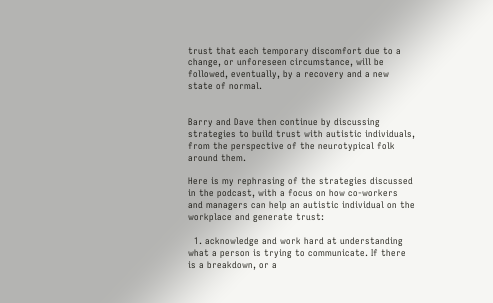trust that each temporary discomfort due to a change, or unforeseen circumstance, will be followed, eventually, by a recovery and a new state of normal.


Barry and Dave then continue by discussing strategies to build trust with autistic individuals, from the perspective of the neurotypical folk around them.

Here is my rephrasing of the strategies discussed in the podcast, with a focus on how co-workers and managers can help an autistic individual on the workplace and generate trust:

  1. acknowledge and work hard at understanding what a person is trying to communicate. If there is a breakdown, or a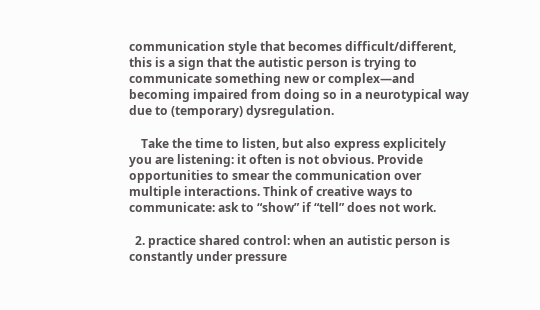communication style that becomes difficult/different, this is a sign that the autistic person is trying to communicate something new or complex—and becoming impaired from doing so in a neurotypical way due to (temporary) dysregulation.

    Take the time to listen, but also express explicitely you are listening: it often is not obvious. Provide opportunities to smear the communication over multiple interactions. Think of creative ways to communicate: ask to “show” if “tell” does not work.

  2. practice shared control: when an autistic person is constantly under pressure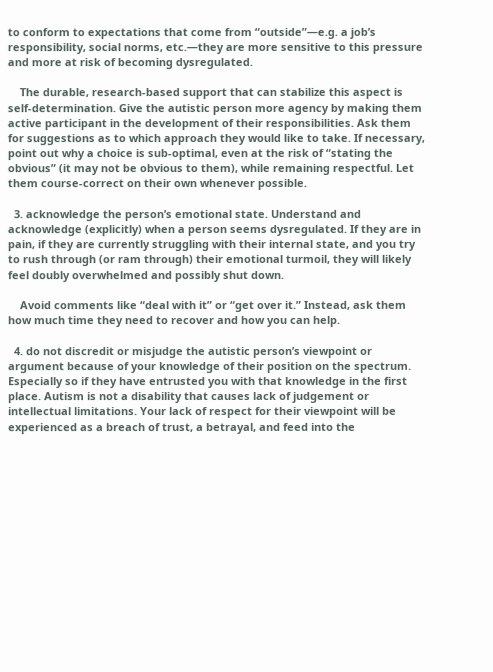to conform to expectations that come from “outside”—e.g. a job’s responsibility, social norms, etc.—they are more sensitive to this pressure and more at risk of becoming dysregulated.

    The durable, research-based support that can stabilize this aspect is self-determination. Give the autistic person more agency by making them active participant in the development of their responsibilities. Ask them for suggestions as to which approach they would like to take. If necessary, point out why a choice is sub-optimal, even at the risk of “stating the obvious” (it may not be obvious to them), while remaining respectful. Let them course-correct on their own whenever possible.

  3. acknowledge the person’s emotional state. Understand and acknowledge (explicitly) when a person seems dysregulated. If they are in pain, if they are currently struggling with their internal state, and you try to rush through (or ram through) their emotional turmoil, they will likely feel doubly overwhelmed and possibly shut down.

    Avoid comments like “deal with it” or “get over it.” Instead, ask them how much time they need to recover and how you can help.

  4. do not discredit or misjudge the autistic person’s viewpoint or argument because of your knowledge of their position on the spectrum. Especially so if they have entrusted you with that knowledge in the first place. Autism is not a disability that causes lack of judgement or intellectual limitations. Your lack of respect for their viewpoint will be experienced as a breach of trust, a betrayal, and feed into the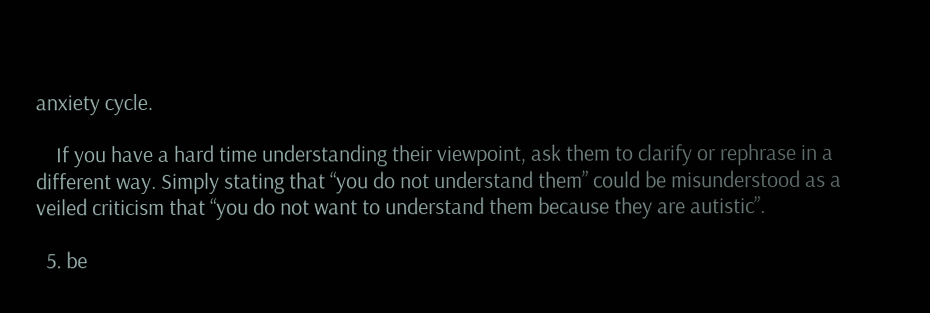anxiety cycle.

    If you have a hard time understanding their viewpoint, ask them to clarify or rephrase in a different way. Simply stating that “you do not understand them” could be misunderstood as a veiled criticism that “you do not want to understand them because they are autistic”.

  5. be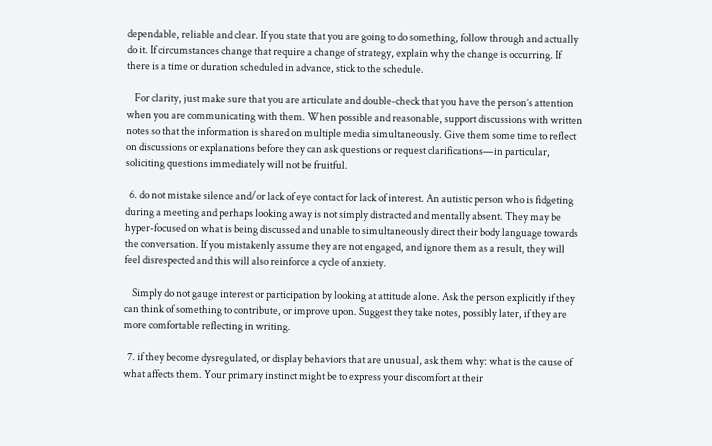dependable, reliable and clear. If you state that you are going to do something, follow through and actually do it. If circumstances change that require a change of strategy, explain why the change is occurring. If there is a time or duration scheduled in advance, stick to the schedule.

    For clarity, just make sure that you are articulate and double-check that you have the person’s attention when you are communicating with them. When possible and reasonable, support discussions with written notes so that the information is shared on multiple media simultaneously. Give them some time to reflect on discussions or explanations before they can ask questions or request clarifications—in particular, soliciting questions immediately will not be fruitful.

  6. do not mistake silence and/or lack of eye contact for lack of interest. An autistic person who is fidgeting during a meeting and perhaps looking away is not simply distracted and mentally absent. They may be hyper-focused on what is being discussed and unable to simultaneously direct their body language towards the conversation. If you mistakenly assume they are not engaged, and ignore them as a result, they will feel disrespected and this will also reinforce a cycle of anxiety.

    Simply do not gauge interest or participation by looking at attitude alone. Ask the person explicitly if they can think of something to contribute, or improve upon. Suggest they take notes, possibly later, if they are more comfortable reflecting in writing.

  7. if they become dysregulated, or display behaviors that are unusual, ask them why: what is the cause of what affects them. Your primary instinct might be to express your discomfort at their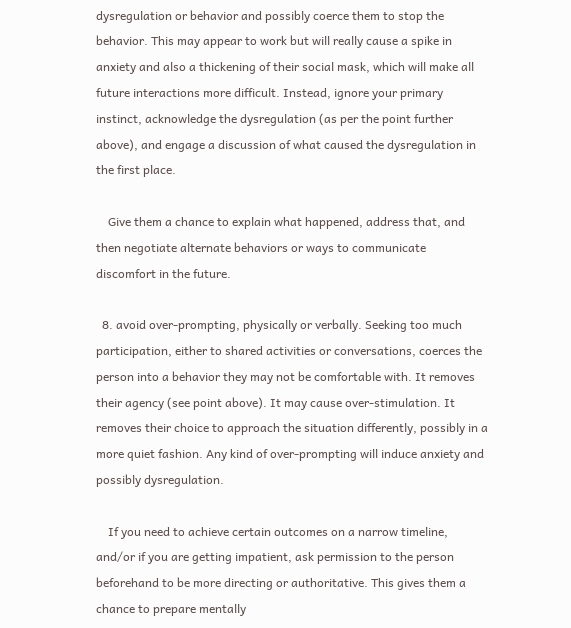dysregulation or behavior and possibly coerce them to stop the behavior. This may appear to work but will really cause a spike in anxiety and also a thickening of their social mask, which will make all future interactions more difficult. Instead, ignore your primary instinct, acknowledge the dysregulation (as per the point further above), and engage a discussion of what caused the dysregulation in the first place.

    Give them a chance to explain what happened, address that, and then negotiate alternate behaviors or ways to communicate discomfort in the future.

  8. avoid over-prompting, physically or verbally. Seeking too much participation, either to shared activities or conversations, coerces the person into a behavior they may not be comfortable with. It removes their agency (see point above). It may cause over-stimulation. It removes their choice to approach the situation differently, possibly in a more quiet fashion. Any kind of over-prompting will induce anxiety and possibly dysregulation.

    If you need to achieve certain outcomes on a narrow timeline, and/or if you are getting impatient, ask permission to the person beforehand to be more directing or authoritative. This gives them a chance to prepare mentally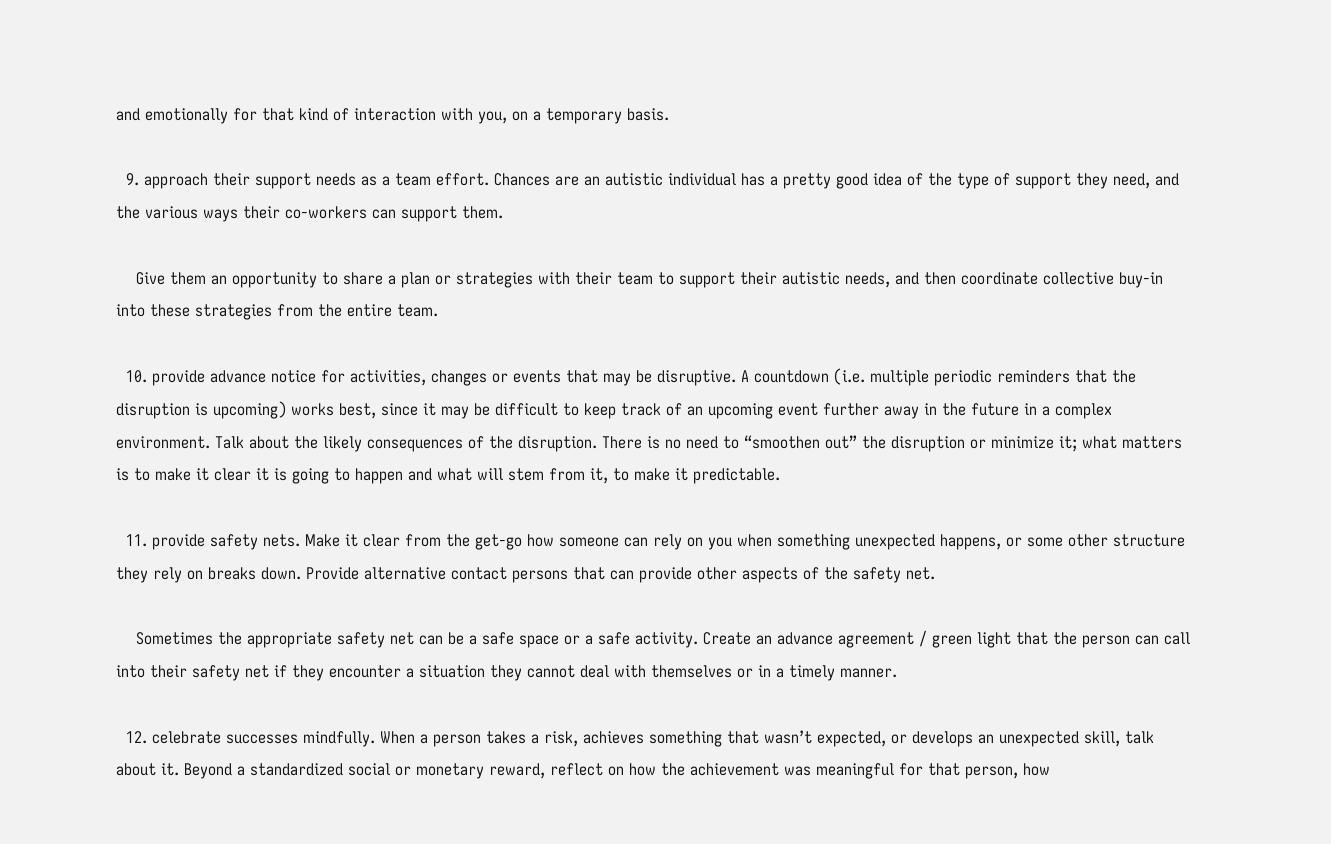and emotionally for that kind of interaction with you, on a temporary basis.

  9. approach their support needs as a team effort. Chances are an autistic individual has a pretty good idea of the type of support they need, and the various ways their co-workers can support them.

    Give them an opportunity to share a plan or strategies with their team to support their autistic needs, and then coordinate collective buy-in into these strategies from the entire team.

  10. provide advance notice for activities, changes or events that may be disruptive. A countdown (i.e. multiple periodic reminders that the disruption is upcoming) works best, since it may be difficult to keep track of an upcoming event further away in the future in a complex environment. Talk about the likely consequences of the disruption. There is no need to “smoothen out” the disruption or minimize it; what matters is to make it clear it is going to happen and what will stem from it, to make it predictable.

  11. provide safety nets. Make it clear from the get-go how someone can rely on you when something unexpected happens, or some other structure they rely on breaks down. Provide alternative contact persons that can provide other aspects of the safety net.

    Sometimes the appropriate safety net can be a safe space or a safe activity. Create an advance agreement / green light that the person can call into their safety net if they encounter a situation they cannot deal with themselves or in a timely manner.

  12. celebrate successes mindfully. When a person takes a risk, achieves something that wasn’t expected, or develops an unexpected skill, talk about it. Beyond a standardized social or monetary reward, reflect on how the achievement was meaningful for that person, how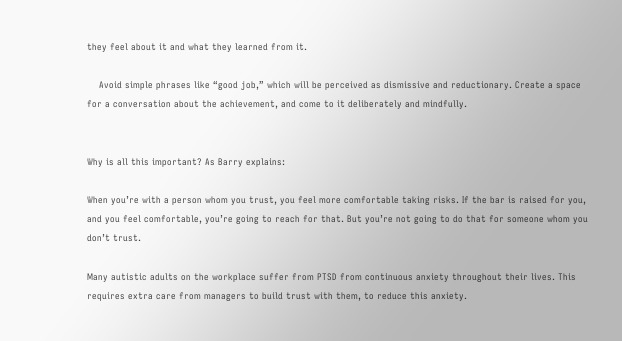they feel about it and what they learned from it.

    Avoid simple phrases like “good job,” which will be perceived as dismissive and reductionary. Create a space for a conversation about the achievement, and come to it deliberately and mindfully.


Why is all this important? As Barry explains:

When you’re with a person whom you trust, you feel more comfortable taking risks. If the bar is raised for you, and you feel comfortable, you’re going to reach for that. But you’re not going to do that for someone whom you don’t trust.

Many autistic adults on the workplace suffer from PTSD from continuous anxiety throughout their lives. This requires extra care from managers to build trust with them, to reduce this anxiety.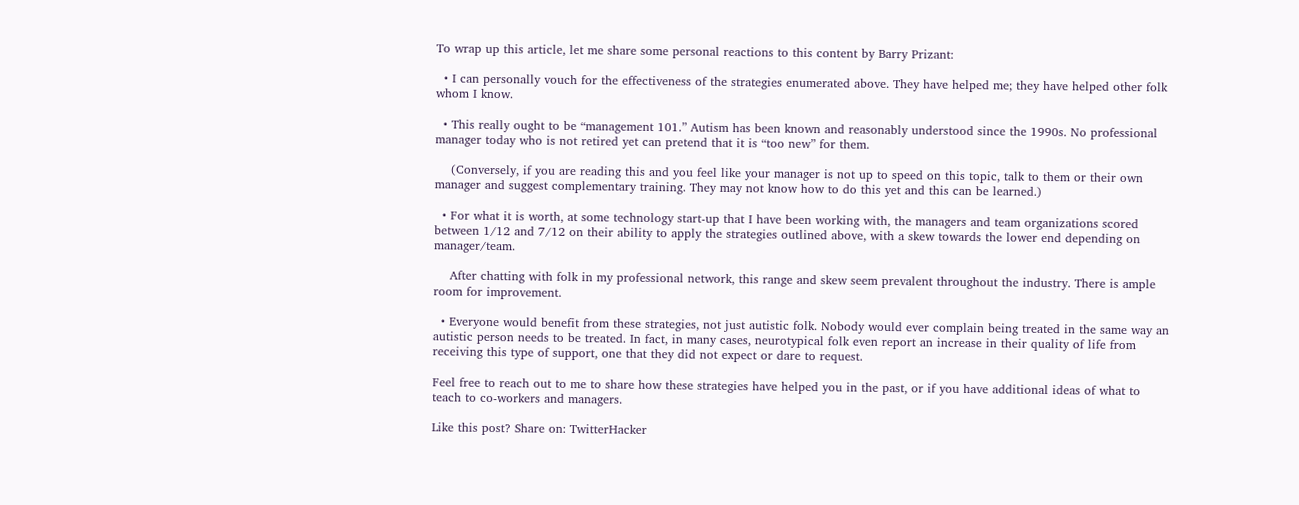To wrap up this article, let me share some personal reactions to this content by Barry Prizant:

  • I can personally vouch for the effectiveness of the strategies enumerated above. They have helped me; they have helped other folk whom I know.

  • This really ought to be “management 101.” Autism has been known and reasonably understood since the 1990s. No professional manager today who is not retired yet can pretend that it is “too new” for them.

    (Conversely, if you are reading this and you feel like your manager is not up to speed on this topic, talk to them or their own manager and suggest complementary training. They may not know how to do this yet and this can be learned.)

  • For what it is worth, at some technology start-up that I have been working with, the managers and team organizations scored between 1/12 and 7/12 on their ability to apply the strategies outlined above, with a skew towards the lower end depending on manager/team.

    After chatting with folk in my professional network, this range and skew seem prevalent throughout the industry. There is ample room for improvement.

  • Everyone would benefit from these strategies, not just autistic folk. Nobody would ever complain being treated in the same way an autistic person needs to be treated. In fact, in many cases, neurotypical folk even report an increase in their quality of life from receiving this type of support, one that they did not expect or dare to request.

Feel free to reach out to me to share how these strategies have helped you in the past, or if you have additional ideas of what to teach to co-workers and managers.

Like this post? Share on: TwitterHacker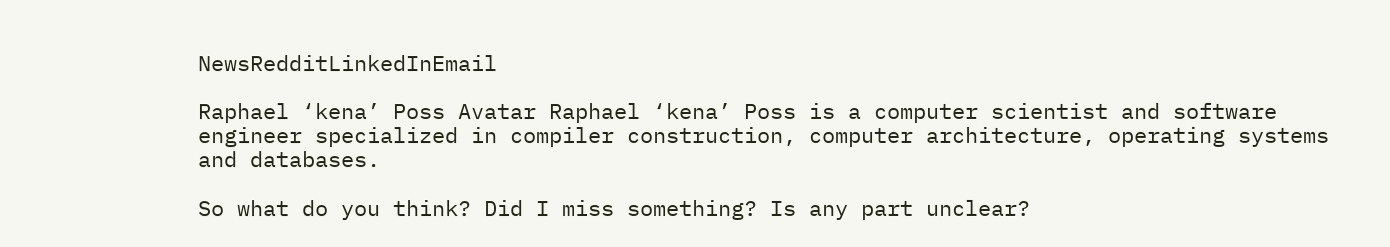NewsRedditLinkedInEmail

Raphael ‘kena’ Poss Avatar Raphael ‘kena’ Poss is a computer scientist and software engineer specialized in compiler construction, computer architecture, operating systems and databases.

So what do you think? Did I miss something? Is any part unclear?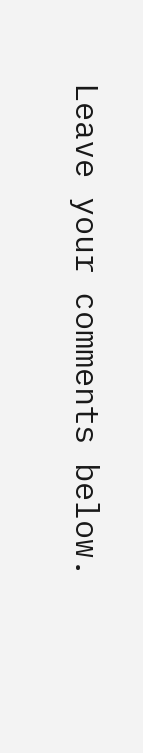Leave your comments below.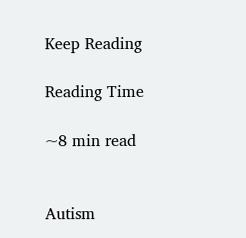Keep Reading

Reading Time

~8 min read


Autism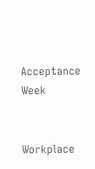Acceptance Week


Workplace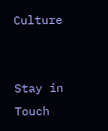Culture


Stay in Touch